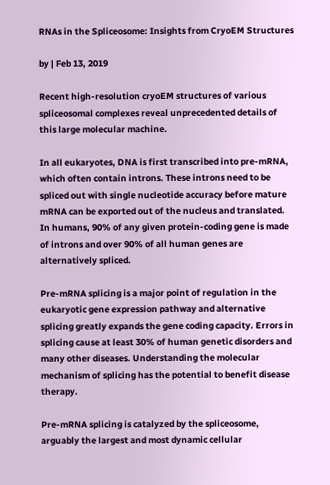RNAs in the Spliceosome: Insights from CryoEM Structures

by | Feb 13, 2019

Recent high‐resolution cryoEM structures of various spliceosomal complexes reveal unprecedented details of this large molecular machine.

In all eukaryotes, DNA is first transcribed into pre-mRNA, which often contain introns. These introns need to be spliced out with single nucleotide accuracy before mature mRNA can be exported out of the nucleus and translated. In humans, 90% of any given protein-coding gene is made of introns and over 90% of all human genes are alternatively spliced.

Pre-mRNA splicing is a major point of regulation in the eukaryotic gene expression pathway and alternative splicing greatly expands the gene coding capacity. Errors in splicing cause at least 30% of human genetic disorders and many other diseases. Understanding the molecular mechanism of splicing has the potential to benefit disease therapy.

Pre-mRNA splicing is catalyzed by the spliceosome, arguably the largest and most dynamic cellular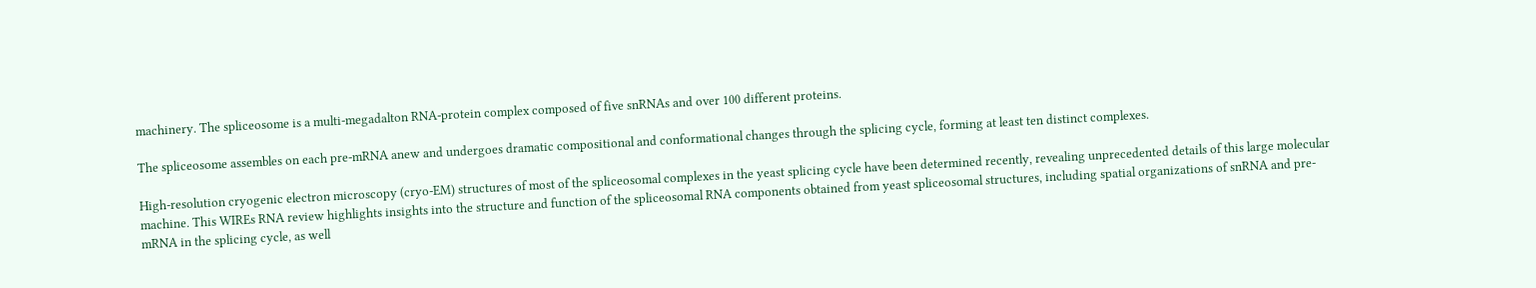machinery. The spliceosome is a multi-megadalton RNA-protein complex composed of five snRNAs and over 100 different proteins.

The spliceosome assembles on each pre-mRNA anew and undergoes dramatic compositional and conformational changes through the splicing cycle, forming at least ten distinct complexes.

High-resolution cryogenic electron microscopy (cryo-EM) structures of most of the spliceosomal complexes in the yeast splicing cycle have been determined recently, revealing unprecedented details of this large molecular machine. This WIREs RNA review highlights insights into the structure and function of the spliceosomal RNA components obtained from yeast spliceosomal structures, including spatial organizations of snRNA and pre-mRNA in the splicing cycle, as well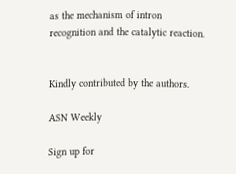as the mechanism of intron recognition and the catalytic reaction.


Kindly contributed by the authors.

ASN Weekly

Sign up for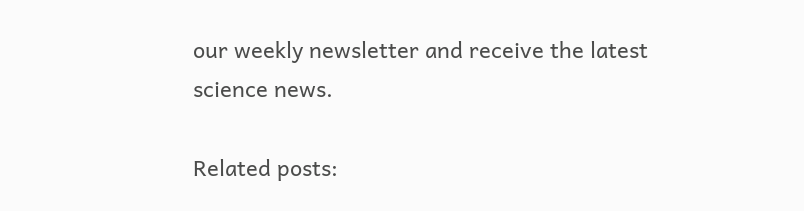our weekly newsletter and receive the latest science news.

Related posts: